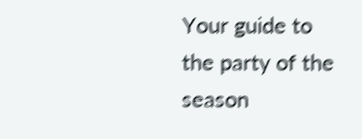Your guide to the party of the season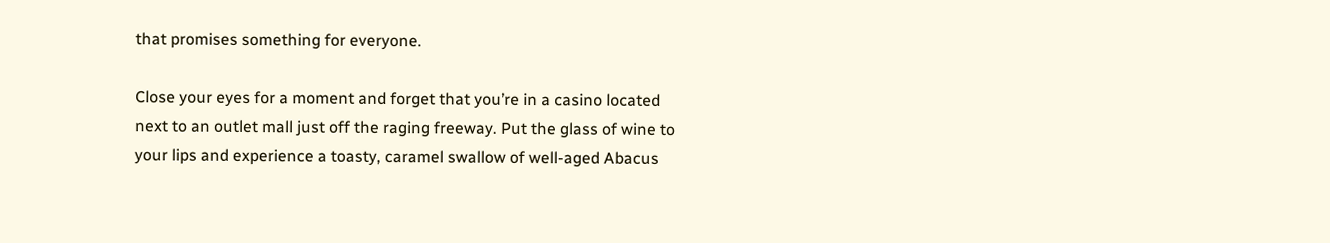that promises something for everyone.

Close your eyes for a moment and forget that you’re in a casino located next to an outlet mall just off the raging freeway. Put the glass of wine to your lips and experience a toasty, caramel swallow of well-aged Abacus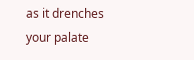as it drenches your palate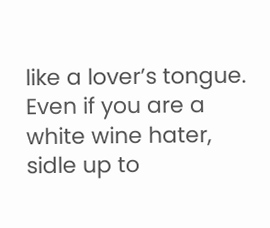like a lover’s tongue. Even if you are a white wine hater, sidle up to